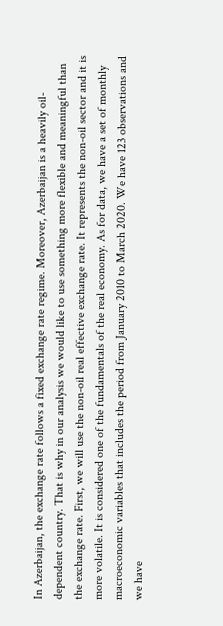In Azerbaijan, the exchange rate follows a fixed exchange rate regime. Moreover, Azerbaijan is a heavily oil-dependent country. That is why in our analysis we would like to use something more flexible and meaningful than the exchange rate. First, we will use the non-oil real effective exchange rate. It represents the non-oil sector and it is more volatile. It is considered one of the fundamentals of the real economy. As for data, we have a set of monthly macroeconomic variables that includes the period from January 2010 to March 2020. We have 123 observations and we have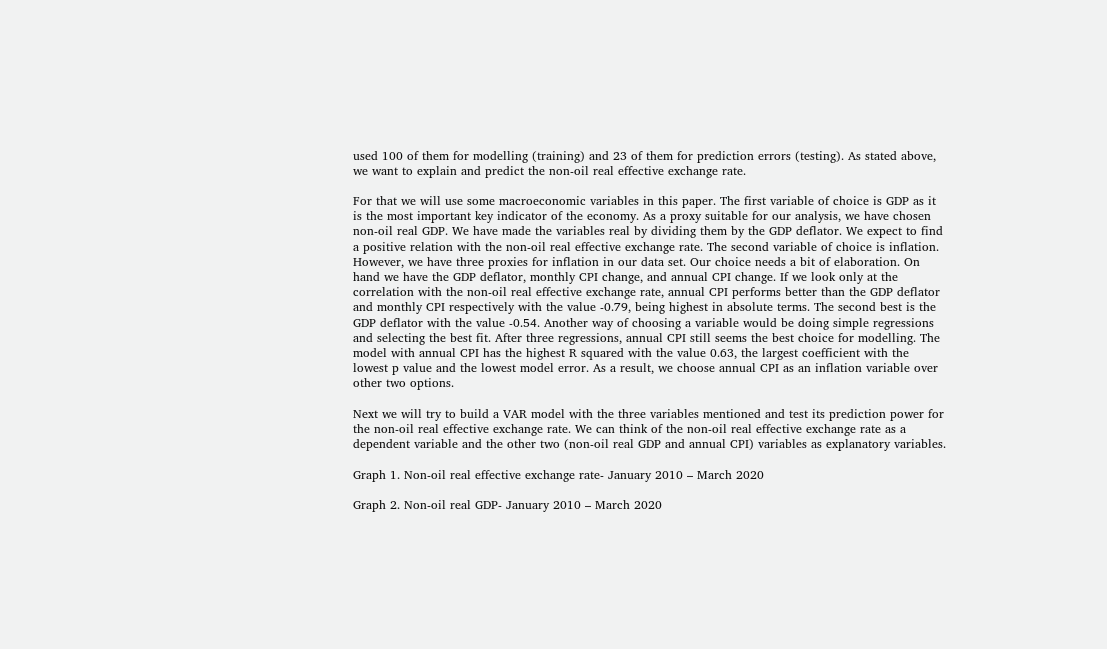used 100 of them for modelling (training) and 23 of them for prediction errors (testing). As stated above, we want to explain and predict the non-oil real effective exchange rate.

For that we will use some macroeconomic variables in this paper. The first variable of choice is GDP as it is the most important key indicator of the economy. As a proxy suitable for our analysis, we have chosen non-oil real GDP. We have made the variables real by dividing them by the GDP deflator. We expect to find a positive relation with the non-oil real effective exchange rate. The second variable of choice is inflation. However, we have three proxies for inflation in our data set. Our choice needs a bit of elaboration. On hand we have the GDP deflator, monthly CPI change, and annual CPI change. If we look only at the correlation with the non-oil real effective exchange rate, annual CPI performs better than the GDP deflator and monthly CPI respectively with the value -0.79, being highest in absolute terms. The second best is the GDP deflator with the value -0.54. Another way of choosing a variable would be doing simple regressions and selecting the best fit. After three regressions, annual CPI still seems the best choice for modelling. The model with annual CPI has the highest R squared with the value 0.63, the largest coefficient with the lowest p value and the lowest model error. As a result, we choose annual CPI as an inflation variable over other two options.

Next we will try to build a VAR model with the three variables mentioned and test its prediction power for the non-oil real effective exchange rate. We can think of the non-oil real effective exchange rate as a dependent variable and the other two (non-oil real GDP and annual CPI) variables as explanatory variables.

Graph 1. Non-oil real effective exchange rate- January 2010 – March 2020

Graph 2. Non-oil real GDP- January 2010 – March 2020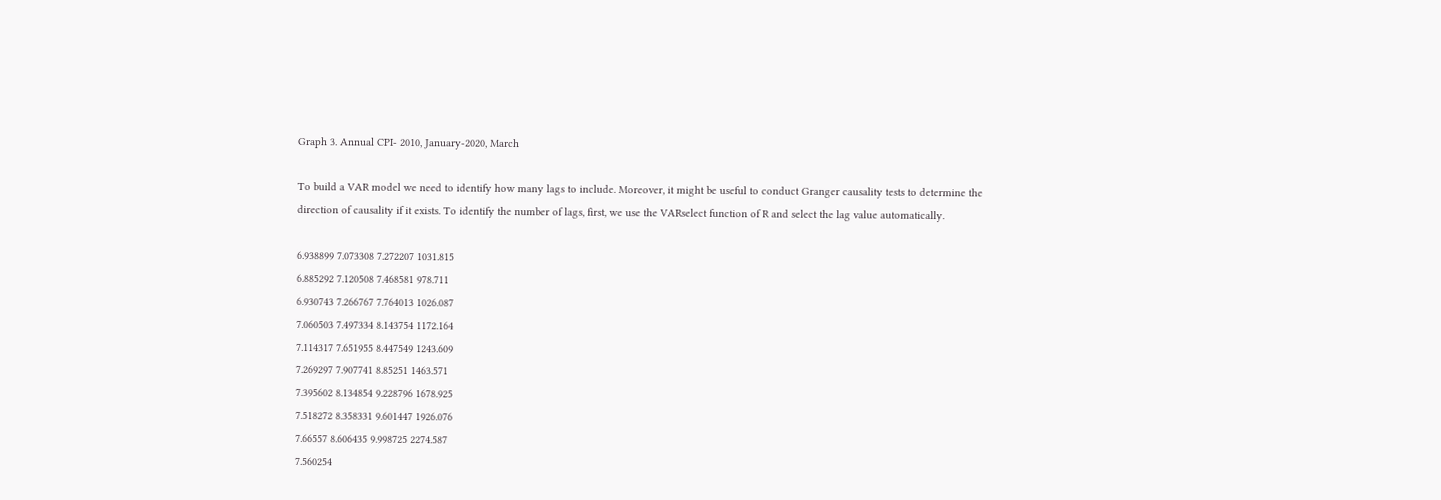Graph 3. Annual CPI- 2010, January-2020, March

To build a VAR model we need to identify how many lags to include. Moreover, it might be useful to conduct Granger causality tests to determine the direction of causality if it exists. To identify the number of lags, first, we use the VARselect function of R and select the lag value automatically.

6.938899 7.073308 7.272207 1031.815
6.885292 7.120508 7.468581 978.711
6.930743 7.266767 7.764013 1026.087
7.060503 7.497334 8.143754 1172.164
7.114317 7.651955 8.447549 1243.609
7.269297 7.907741 8.85251 1463.571
7.395602 8.134854 9.228796 1678.925
7.518272 8.358331 9.601447 1926.076
7.66557 8.606435 9.998725 2274.587
7.560254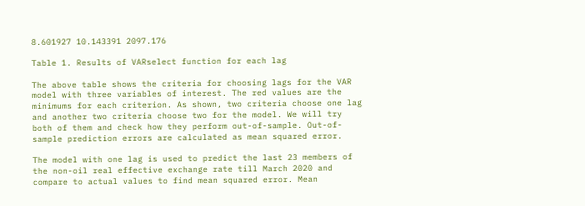8.601927 10.143391 2097.176

Table 1. Results of VARselect function for each lag

The above table shows the criteria for choosing lags for the VAR model with three variables of interest. The red values are the minimums for each criterion. As shown, two criteria choose one lag and another two criteria choose two for the model. We will try both of them and check how they perform out-of-sample. Out-of-sample prediction errors are calculated as mean squared error.

The model with one lag is used to predict the last 23 members of the non-oil real effective exchange rate till March 2020 and compare to actual values to find mean squared error. Mean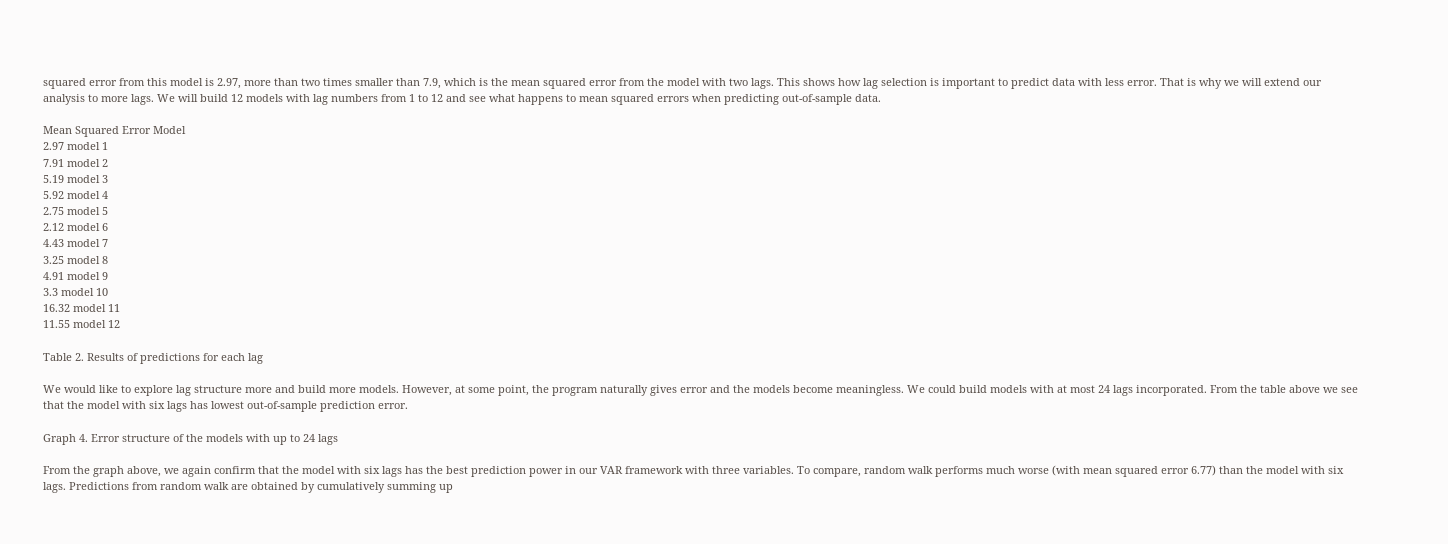squared error from this model is 2.97, more than two times smaller than 7.9, which is the mean squared error from the model with two lags. This shows how lag selection is important to predict data with less error. That is why we will extend our analysis to more lags. We will build 12 models with lag numbers from 1 to 12 and see what happens to mean squared errors when predicting out-of-sample data.

Mean Squared Error Model
2.97 model 1
7.91 model 2
5.19 model 3
5.92 model 4
2.75 model 5
2.12 model 6
4.43 model 7
3.25 model 8
4.91 model 9
3.3 model 10
16.32 model 11
11.55 model 12

Table 2. Results of predictions for each lag

We would like to explore lag structure more and build more models. However, at some point, the program naturally gives error and the models become meaningless. We could build models with at most 24 lags incorporated. From the table above we see that the model with six lags has lowest out-of-sample prediction error.

Graph 4. Error structure of the models with up to 24 lags

From the graph above, we again confirm that the model with six lags has the best prediction power in our VAR framework with three variables. To compare, random walk performs much worse (with mean squared error 6.77) than the model with six lags. Predictions from random walk are obtained by cumulatively summing up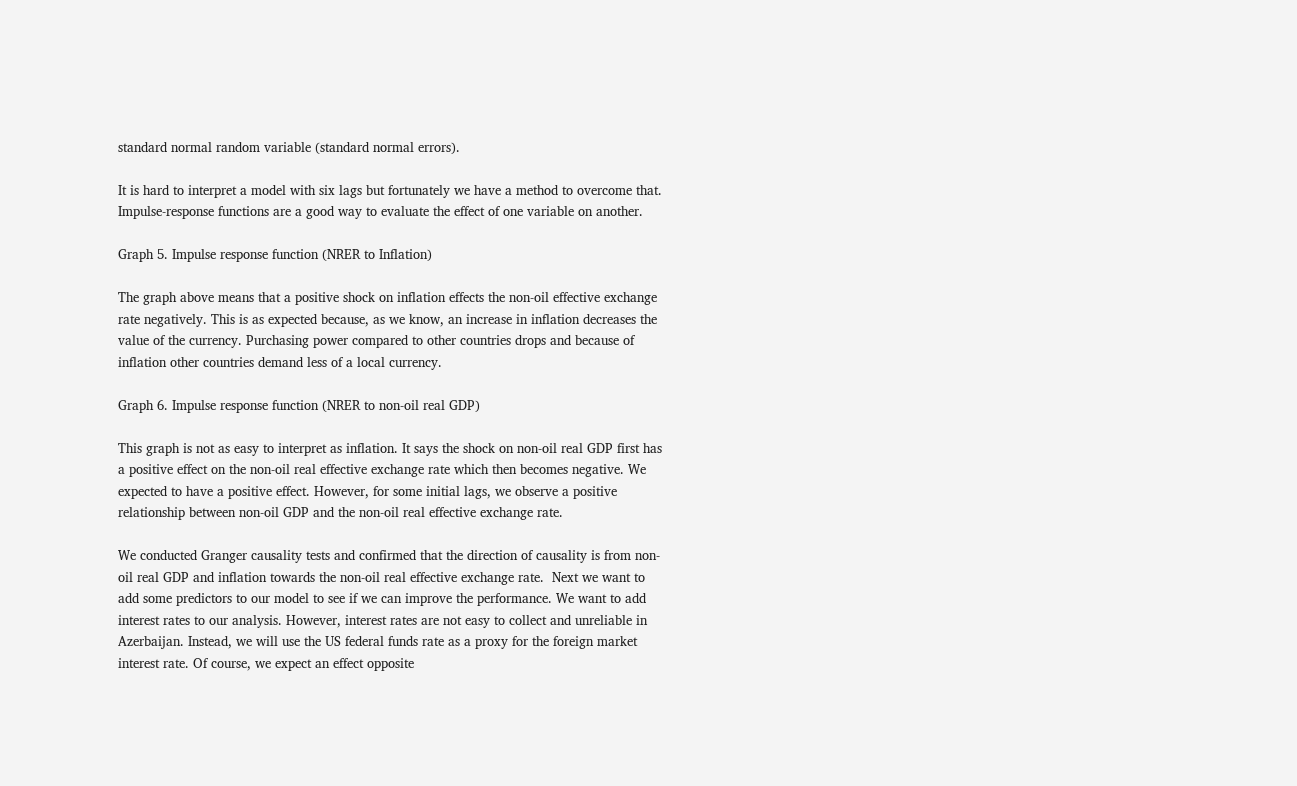standard normal random variable (standard normal errors).

It is hard to interpret a model with six lags but fortunately we have a method to overcome that. Impulse-response functions are a good way to evaluate the effect of one variable on another.

Graph 5. Impulse response function (NRER to Inflation)

The graph above means that a positive shock on inflation effects the non-oil effective exchange rate negatively. This is as expected because, as we know, an increase in inflation decreases the value of the currency. Purchasing power compared to other countries drops and because of inflation other countries demand less of a local currency.

Graph 6. Impulse response function (NRER to non-oil real GDP)

This graph is not as easy to interpret as inflation. It says the shock on non-oil real GDP first has a positive effect on the non-oil real effective exchange rate which then becomes negative. We expected to have a positive effect. However, for some initial lags, we observe a positive relationship between non-oil GDP and the non-oil real effective exchange rate.

We conducted Granger causality tests and confirmed that the direction of causality is from non-oil real GDP and inflation towards the non-oil real effective exchange rate.  Next we want to add some predictors to our model to see if we can improve the performance. We want to add interest rates to our analysis. However, interest rates are not easy to collect and unreliable in Azerbaijan. Instead, we will use the US federal funds rate as a proxy for the foreign market interest rate. Of course, we expect an effect opposite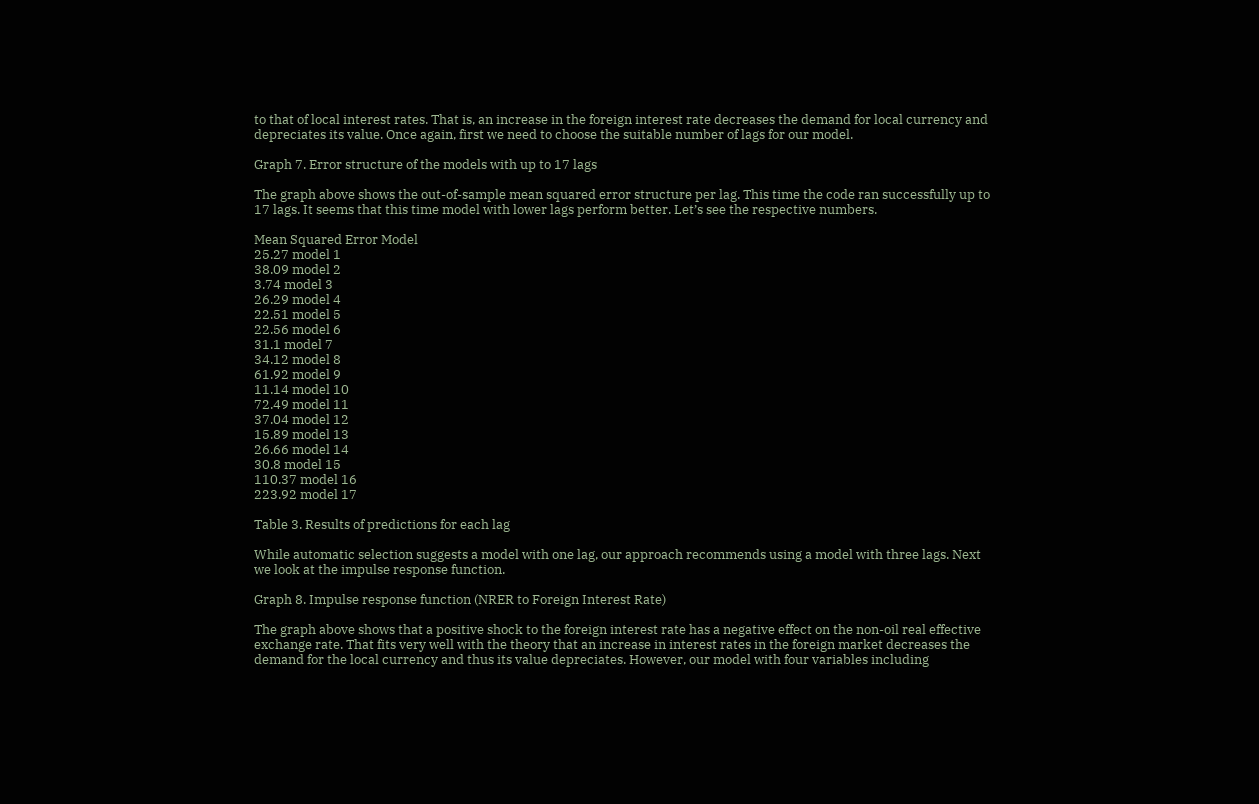to that of local interest rates. That is, an increase in the foreign interest rate decreases the demand for local currency and depreciates its value. Once again, first we need to choose the suitable number of lags for our model.

Graph 7. Error structure of the models with up to 17 lags

The graph above shows the out-of-sample mean squared error structure per lag. This time the code ran successfully up to 17 lags. It seems that this time model with lower lags perform better. Let’s see the respective numbers.

Mean Squared Error Model
25.27 model 1
38.09 model 2
3.74 model 3
26.29 model 4
22.51 model 5
22.56 model 6
31.1 model 7
34.12 model 8
61.92 model 9
11.14 model 10
72.49 model 11
37.04 model 12
15.89 model 13
26.66 model 14
30.8 model 15
110.37 model 16
223.92 model 17

Table 3. Results of predictions for each lag

While automatic selection suggests a model with one lag, our approach recommends using a model with three lags. Next we look at the impulse response function.

Graph 8. Impulse response function (NRER to Foreign Interest Rate)

The graph above shows that a positive shock to the foreign interest rate has a negative effect on the non-oil real effective exchange rate. That fits very well with the theory that an increase in interest rates in the foreign market decreases the demand for the local currency and thus its value depreciates. However, our model with four variables including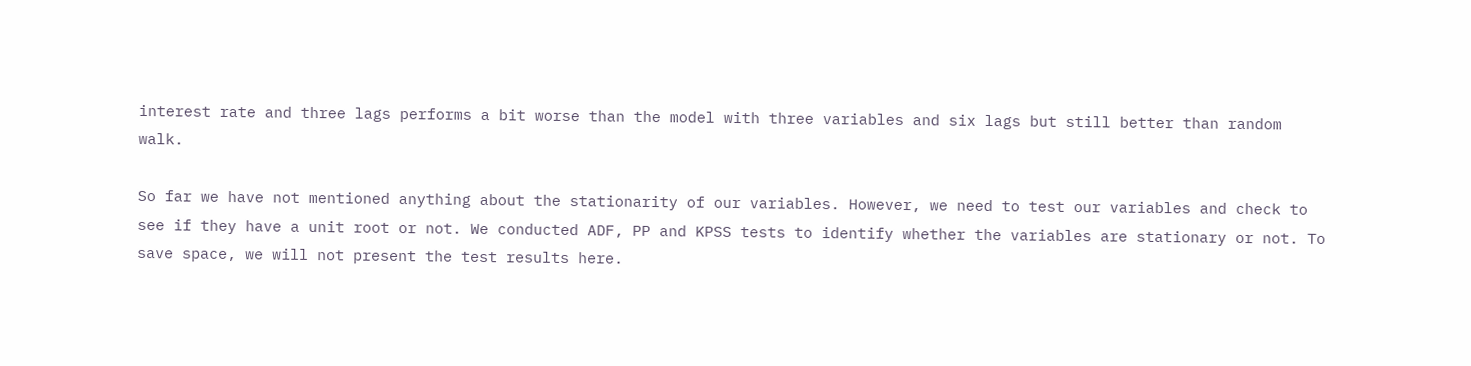interest rate and three lags performs a bit worse than the model with three variables and six lags but still better than random walk.

So far we have not mentioned anything about the stationarity of our variables. However, we need to test our variables and check to see if they have a unit root or not. We conducted ADF, PP and KPSS tests to identify whether the variables are stationary or not. To save space, we will not present the test results here.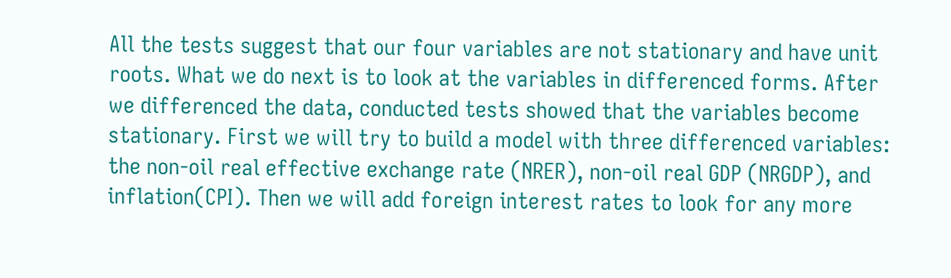All the tests suggest that our four variables are not stationary and have unit roots. What we do next is to look at the variables in differenced forms. After we differenced the data, conducted tests showed that the variables become stationary. First we will try to build a model with three differenced variables: the non-oil real effective exchange rate (NRER), non-oil real GDP (NRGDP), and inflation(CPI). Then we will add foreign interest rates to look for any more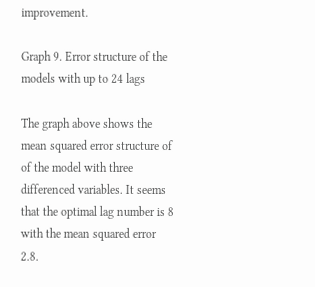improvement.

Graph 9. Error structure of the models with up to 24 lags

The graph above shows the mean squared error structure of of the model with three differenced variables. It seems that the optimal lag number is 8 with the mean squared error 2.8.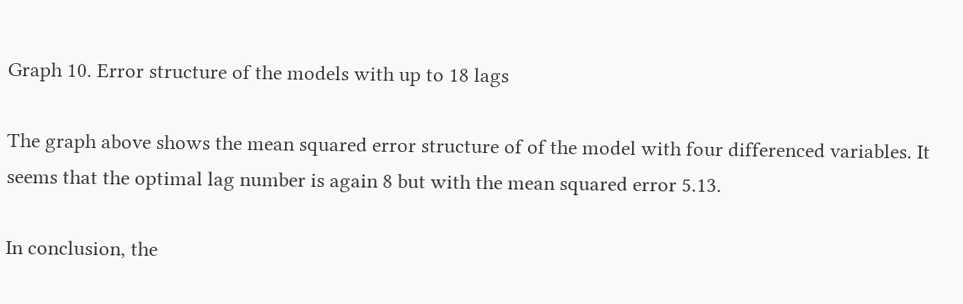Graph 10. Error structure of the models with up to 18 lags

The graph above shows the mean squared error structure of of the model with four differenced variables. It seems that the optimal lag number is again 8 but with the mean squared error 5.13.

In conclusion, the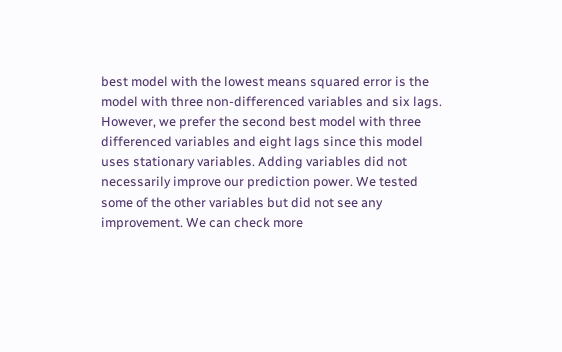best model with the lowest means squared error is the model with three non-differenced variables and six lags. However, we prefer the second best model with three differenced variables and eight lags since this model uses stationary variables. Adding variables did not necessarily improve our prediction power. We tested some of the other variables but did not see any improvement. We can check more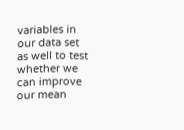variables in our data set as well to test whether we can improve our mean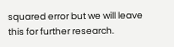squared error but we will leave this for further research.